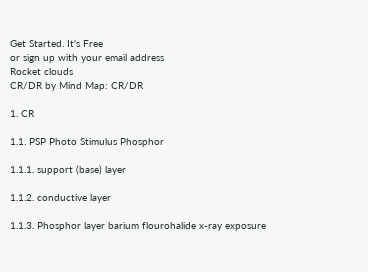Get Started. It's Free
or sign up with your email address
Rocket clouds
CR/DR by Mind Map: CR/DR

1. CR

1.1. PSP Photo Stimulus Phosphor

1.1.1. support (base) layer

1.1.2. conductive layer

1.1.3. Phosphor layer barium flourohalide x-ray exposure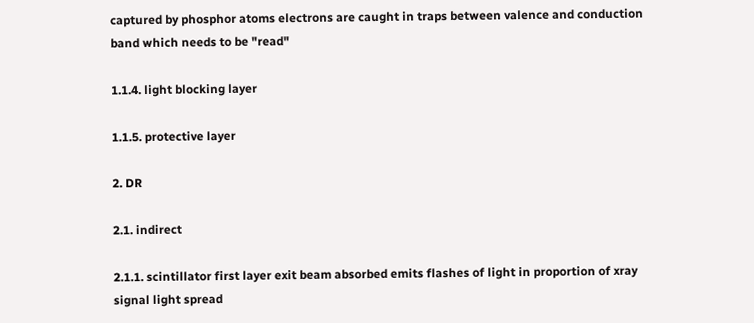captured by phosphor atoms electrons are caught in traps between valence and conduction band which needs to be "read"

1.1.4. light blocking layer

1.1.5. protective layer

2. DR

2.1. indirect

2.1.1. scintillator first layer exit beam absorbed emits flashes of light in proportion of xray signal light spread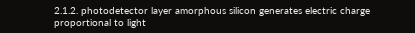2.1.2. photodetector layer amorphous silicon generates electric charge proportional to light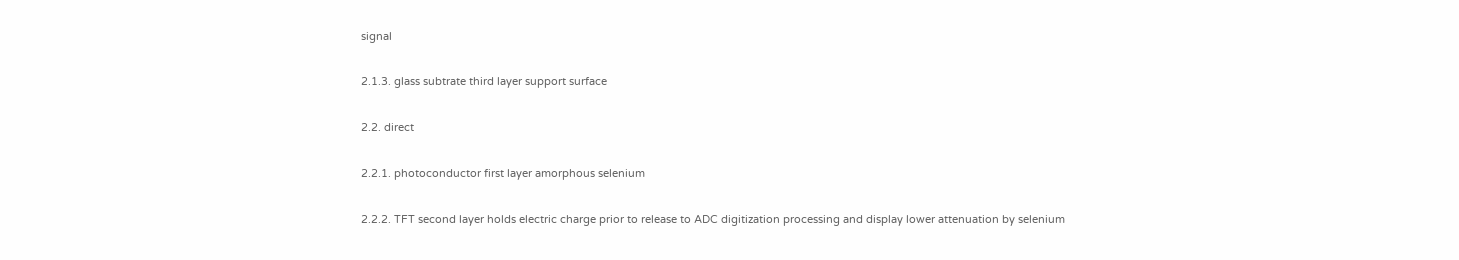signal

2.1.3. glass subtrate third layer support surface

2.2. direct

2.2.1. photoconductor first layer amorphous selenium

2.2.2. TFT second layer holds electric charge prior to release to ADC digitization processing and display lower attenuation by selenium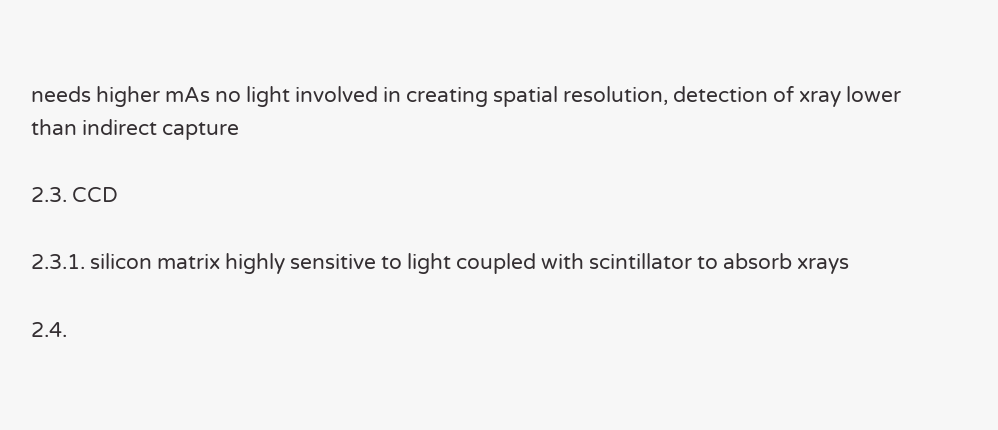needs higher mAs no light involved in creating spatial resolution, detection of xray lower than indirect capture

2.3. CCD

2.3.1. silicon matrix highly sensitive to light coupled with scintillator to absorb xrays

2.4.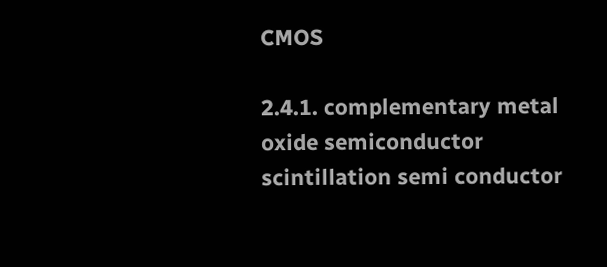CMOS

2.4.1. complementary metal oxide semiconductor scintillation semi conductor